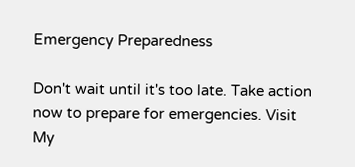Emergency Preparedness

Don't wait until it's too late. Take action now to prepare for emergencies. Visit My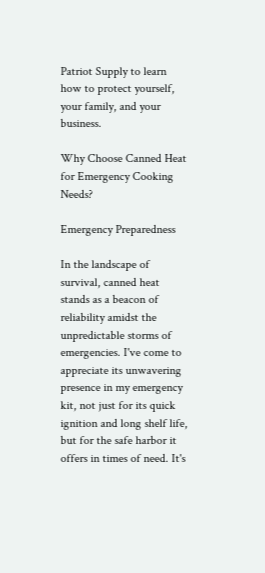Patriot Supply to learn how to protect yourself, your family, and your business.

Why Choose Canned Heat for Emergency Cooking Needs?

Emergency Preparedness

In the landscape of survival, canned heat stands as a beacon of reliability amidst the unpredictable storms of emergencies. I've come to appreciate its unwavering presence in my emergency kit, not just for its quick ignition and long shelf life, but for the safe harbor it offers in times of need. It's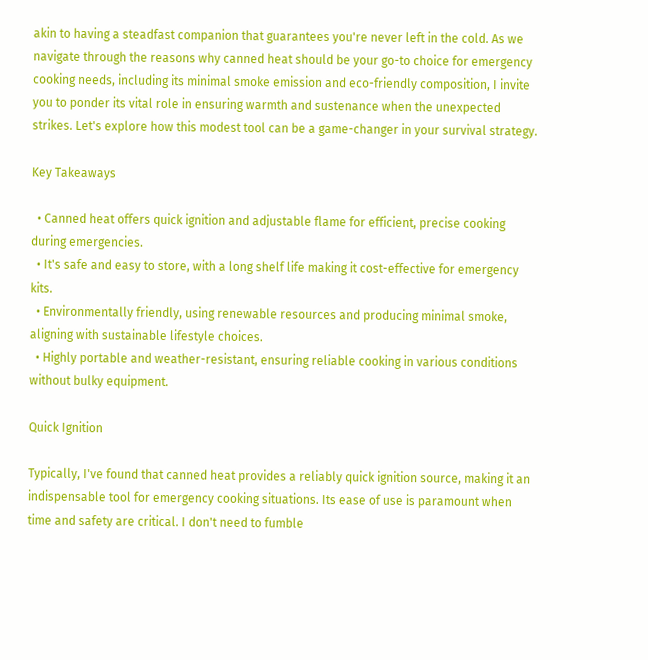akin to having a steadfast companion that guarantees you're never left in the cold. As we navigate through the reasons why canned heat should be your go-to choice for emergency cooking needs, including its minimal smoke emission and eco-friendly composition, I invite you to ponder its vital role in ensuring warmth and sustenance when the unexpected strikes. Let's explore how this modest tool can be a game-changer in your survival strategy.

Key Takeaways

  • Canned heat offers quick ignition and adjustable flame for efficient, precise cooking during emergencies.
  • It's safe and easy to store, with a long shelf life making it cost-effective for emergency kits.
  • Environmentally friendly, using renewable resources and producing minimal smoke, aligning with sustainable lifestyle choices.
  • Highly portable and weather-resistant, ensuring reliable cooking in various conditions without bulky equipment.

Quick Ignition

Typically, I've found that canned heat provides a reliably quick ignition source, making it an indispensable tool for emergency cooking situations. Its ease of use is paramount when time and safety are critical. I don't need to fumble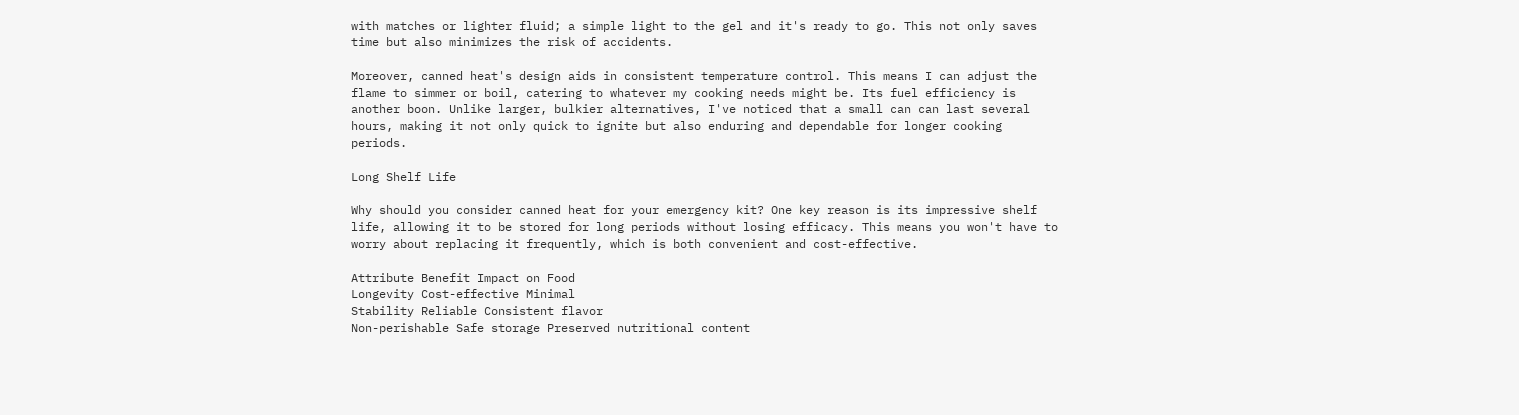with matches or lighter fluid; a simple light to the gel and it's ready to go. This not only saves time but also minimizes the risk of accidents.

Moreover, canned heat's design aids in consistent temperature control. This means I can adjust the flame to simmer or boil, catering to whatever my cooking needs might be. Its fuel efficiency is another boon. Unlike larger, bulkier alternatives, I've noticed that a small can can last several hours, making it not only quick to ignite but also enduring and dependable for longer cooking periods.

Long Shelf Life

Why should you consider canned heat for your emergency kit? One key reason is its impressive shelf life, allowing it to be stored for long periods without losing efficacy. This means you won't have to worry about replacing it frequently, which is both convenient and cost-effective.

Attribute Benefit Impact on Food
Longevity Cost-effective Minimal
Stability Reliable Consistent flavor
Non-perishable Safe storage Preserved nutritional content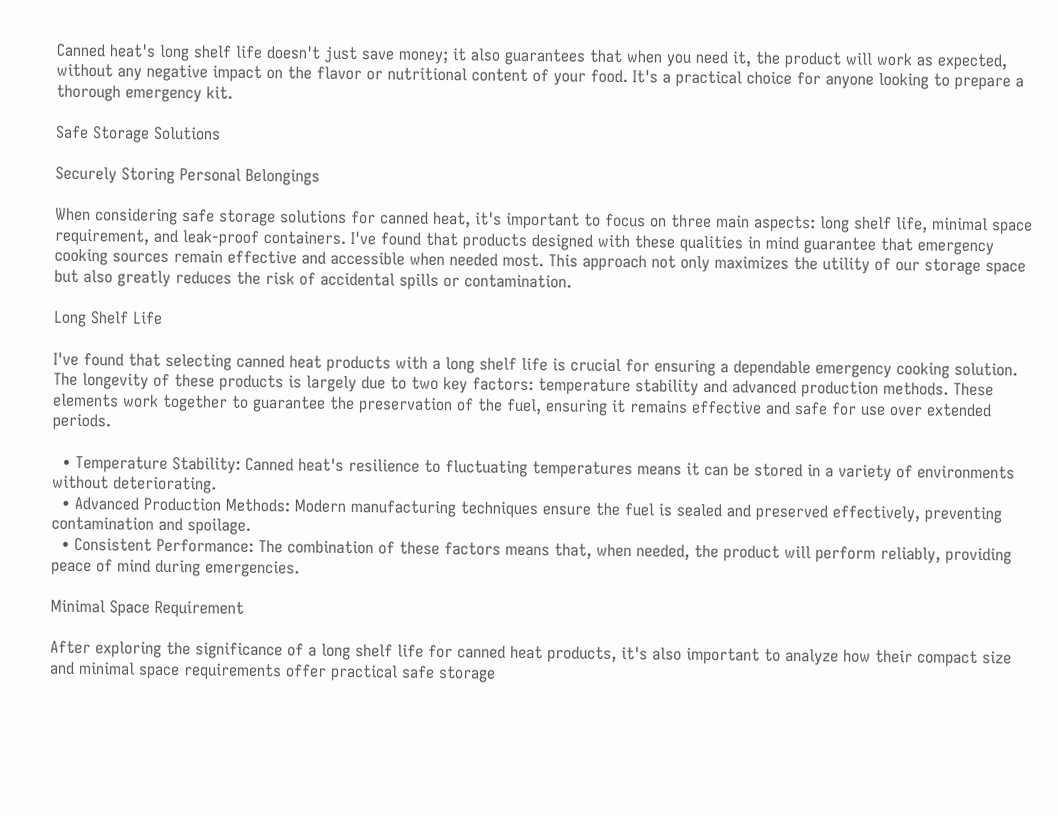Canned heat's long shelf life doesn't just save money; it also guarantees that when you need it, the product will work as expected, without any negative impact on the flavor or nutritional content of your food. It's a practical choice for anyone looking to prepare a thorough emergency kit.

Safe Storage Solutions

Securely Storing Personal Belongings

When considering safe storage solutions for canned heat, it's important to focus on three main aspects: long shelf life, minimal space requirement, and leak-proof containers. I've found that products designed with these qualities in mind guarantee that emergency cooking sources remain effective and accessible when needed most. This approach not only maximizes the utility of our storage space but also greatly reduces the risk of accidental spills or contamination.

Long Shelf Life

I've found that selecting canned heat products with a long shelf life is crucial for ensuring a dependable emergency cooking solution. The longevity of these products is largely due to two key factors: temperature stability and advanced production methods. These elements work together to guarantee the preservation of the fuel, ensuring it remains effective and safe for use over extended periods.

  • Temperature Stability: Canned heat's resilience to fluctuating temperatures means it can be stored in a variety of environments without deteriorating.
  • Advanced Production Methods: Modern manufacturing techniques ensure the fuel is sealed and preserved effectively, preventing contamination and spoilage.
  • Consistent Performance: The combination of these factors means that, when needed, the product will perform reliably, providing peace of mind during emergencies.

Minimal Space Requirement

After exploring the significance of a long shelf life for canned heat products, it's also important to analyze how their compact size and minimal space requirements offer practical safe storage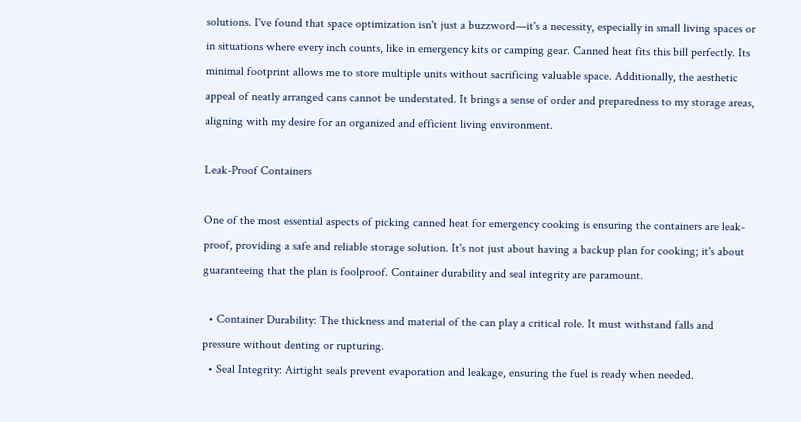solutions. I've found that space optimization isn't just a buzzword—it's a necessity, especially in small living spaces or in situations where every inch counts, like in emergency kits or camping gear. Canned heat fits this bill perfectly. Its minimal footprint allows me to store multiple units without sacrificing valuable space. Additionally, the aesthetic appeal of neatly arranged cans cannot be understated. It brings a sense of order and preparedness to my storage areas, aligning with my desire for an organized and efficient living environment.

Leak-Proof Containers

One of the most essential aspects of picking canned heat for emergency cooking is ensuring the containers are leak-proof, providing a safe and reliable storage solution. It's not just about having a backup plan for cooking; it's about guaranteeing that the plan is foolproof. Container durability and seal integrity are paramount.

  • Container Durability: The thickness and material of the can play a critical role. It must withstand falls and pressure without denting or rupturing.
  • Seal Integrity: Airtight seals prevent evaporation and leakage, ensuring the fuel is ready when needed.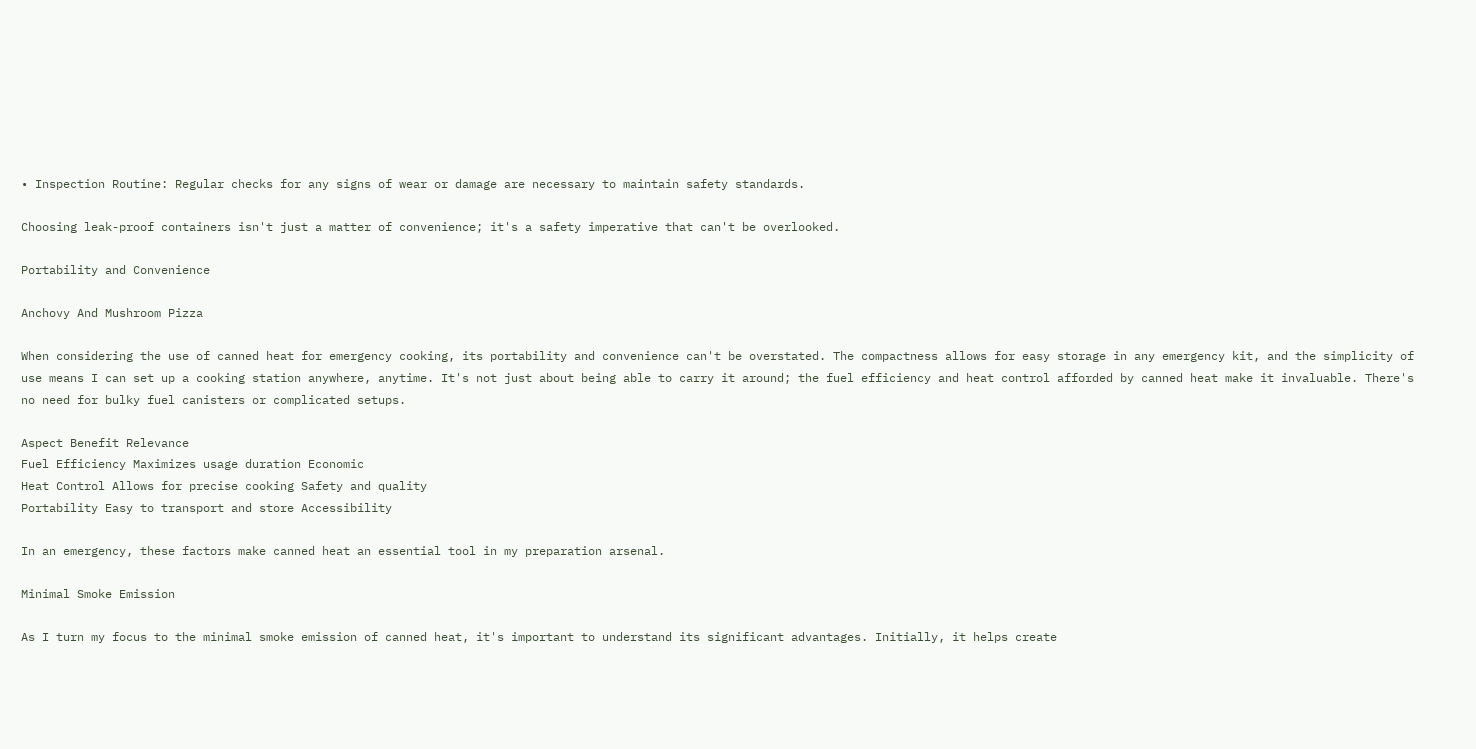• Inspection Routine: Regular checks for any signs of wear or damage are necessary to maintain safety standards.

Choosing leak-proof containers isn't just a matter of convenience; it's a safety imperative that can't be overlooked.

Portability and Convenience

Anchovy And Mushroom Pizza

When considering the use of canned heat for emergency cooking, its portability and convenience can't be overstated. The compactness allows for easy storage in any emergency kit, and the simplicity of use means I can set up a cooking station anywhere, anytime. It's not just about being able to carry it around; the fuel efficiency and heat control afforded by canned heat make it invaluable. There's no need for bulky fuel canisters or complicated setups.

Aspect Benefit Relevance
Fuel Efficiency Maximizes usage duration Economic
Heat Control Allows for precise cooking Safety and quality
Portability Easy to transport and store Accessibility

In an emergency, these factors make canned heat an essential tool in my preparation arsenal.

Minimal Smoke Emission

As I turn my focus to the minimal smoke emission of canned heat, it's important to understand its significant advantages. Initially, it helps create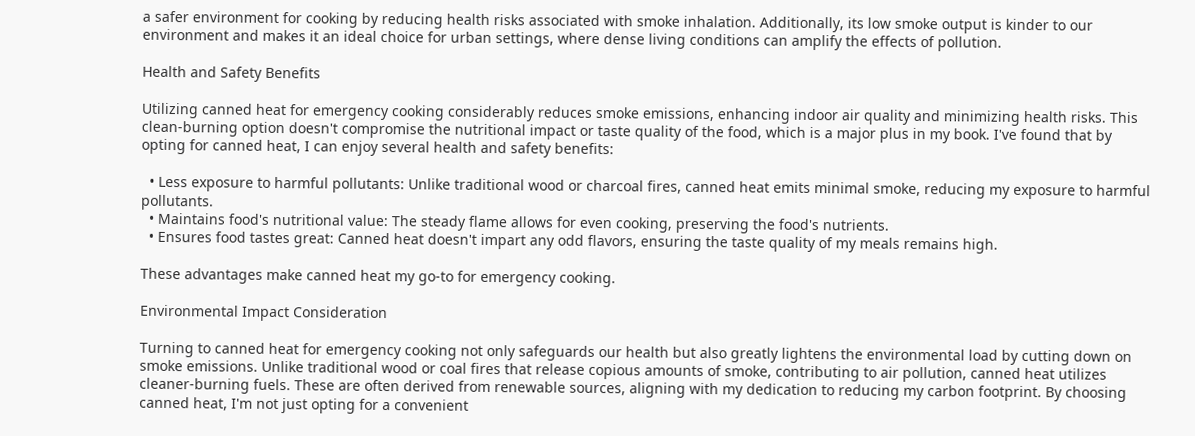a safer environment for cooking by reducing health risks associated with smoke inhalation. Additionally, its low smoke output is kinder to our environment and makes it an ideal choice for urban settings, where dense living conditions can amplify the effects of pollution.

Health and Safety Benefits

Utilizing canned heat for emergency cooking considerably reduces smoke emissions, enhancing indoor air quality and minimizing health risks. This clean-burning option doesn't compromise the nutritional impact or taste quality of the food, which is a major plus in my book. I've found that by opting for canned heat, I can enjoy several health and safety benefits:

  • Less exposure to harmful pollutants: Unlike traditional wood or charcoal fires, canned heat emits minimal smoke, reducing my exposure to harmful pollutants.
  • Maintains food's nutritional value: The steady flame allows for even cooking, preserving the food's nutrients.
  • Ensures food tastes great: Canned heat doesn't impart any odd flavors, ensuring the taste quality of my meals remains high.

These advantages make canned heat my go-to for emergency cooking.

Environmental Impact Consideration

Turning to canned heat for emergency cooking not only safeguards our health but also greatly lightens the environmental load by cutting down on smoke emissions. Unlike traditional wood or coal fires that release copious amounts of smoke, contributing to air pollution, canned heat utilizes cleaner-burning fuels. These are often derived from renewable sources, aligning with my dedication to reducing my carbon footprint. By choosing canned heat, I'm not just opting for a convenient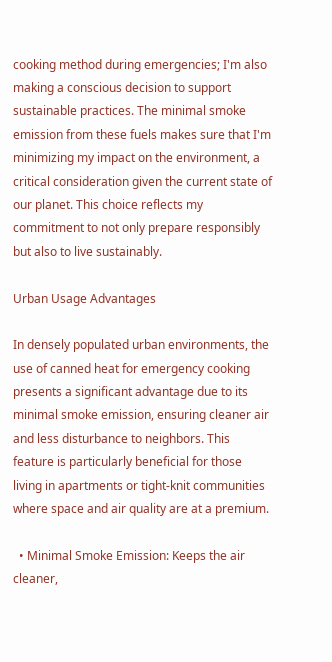cooking method during emergencies; I'm also making a conscious decision to support sustainable practices. The minimal smoke emission from these fuels makes sure that I'm minimizing my impact on the environment, a critical consideration given the current state of our planet. This choice reflects my commitment to not only prepare responsibly but also to live sustainably.

Urban Usage Advantages

In densely populated urban environments, the use of canned heat for emergency cooking presents a significant advantage due to its minimal smoke emission, ensuring cleaner air and less disturbance to neighbors. This feature is particularly beneficial for those living in apartments or tight-knit communities where space and air quality are at a premium.

  • Minimal Smoke Emission: Keeps the air cleaner,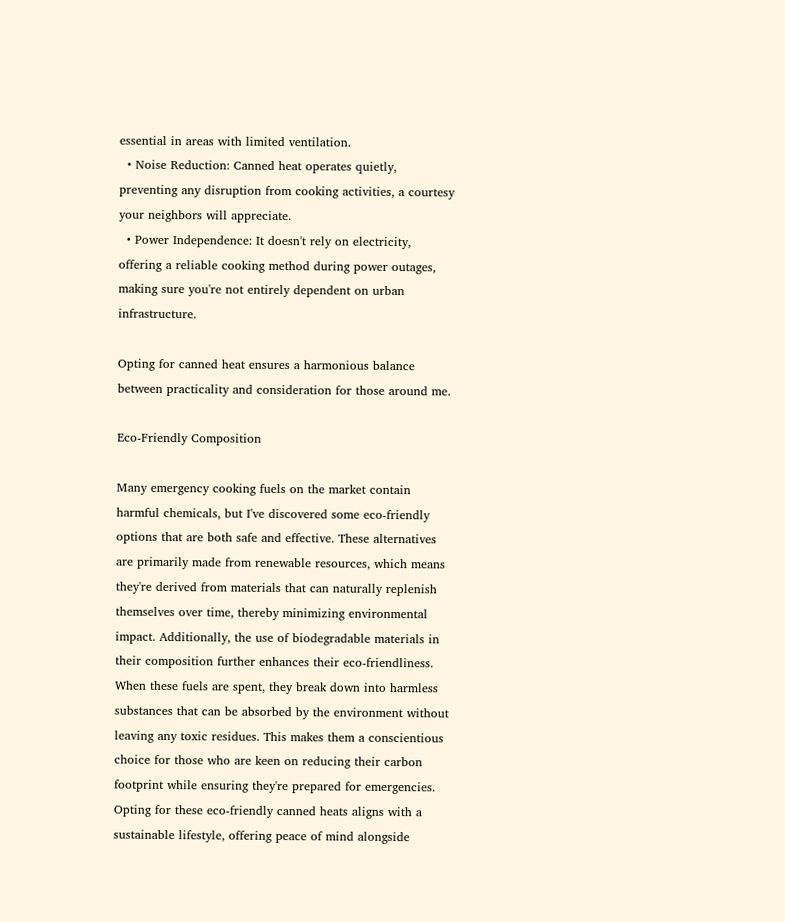essential in areas with limited ventilation.
  • Noise Reduction: Canned heat operates quietly, preventing any disruption from cooking activities, a courtesy your neighbors will appreciate.
  • Power Independence: It doesn't rely on electricity, offering a reliable cooking method during power outages, making sure you're not entirely dependent on urban infrastructure.

Opting for canned heat ensures a harmonious balance between practicality and consideration for those around me.

Eco-Friendly Composition

Many emergency cooking fuels on the market contain harmful chemicals, but I've discovered some eco-friendly options that are both safe and effective. These alternatives are primarily made from renewable resources, which means they're derived from materials that can naturally replenish themselves over time, thereby minimizing environmental impact. Additionally, the use of biodegradable materials in their composition further enhances their eco-friendliness. When these fuels are spent, they break down into harmless substances that can be absorbed by the environment without leaving any toxic residues. This makes them a conscientious choice for those who are keen on reducing their carbon footprint while ensuring they're prepared for emergencies. Opting for these eco-friendly canned heats aligns with a sustainable lifestyle, offering peace of mind alongside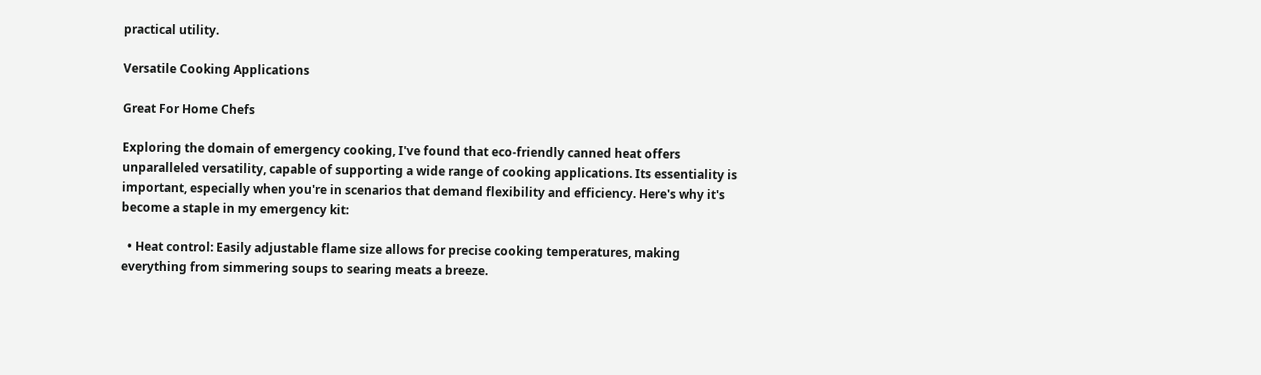practical utility.

Versatile Cooking Applications

Great For Home Chefs

Exploring the domain of emergency cooking, I've found that eco-friendly canned heat offers unparalleled versatility, capable of supporting a wide range of cooking applications. Its essentiality is important, especially when you're in scenarios that demand flexibility and efficiency. Here's why it's become a staple in my emergency kit:

  • Heat control: Easily adjustable flame size allows for precise cooking temperatures, making everything from simmering soups to searing meats a breeze.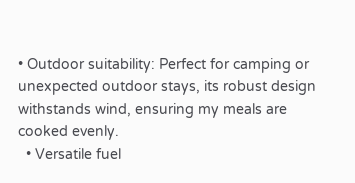• Outdoor suitability: Perfect for camping or unexpected outdoor stays, its robust design withstands wind, ensuring my meals are cooked evenly.
  • Versatile fuel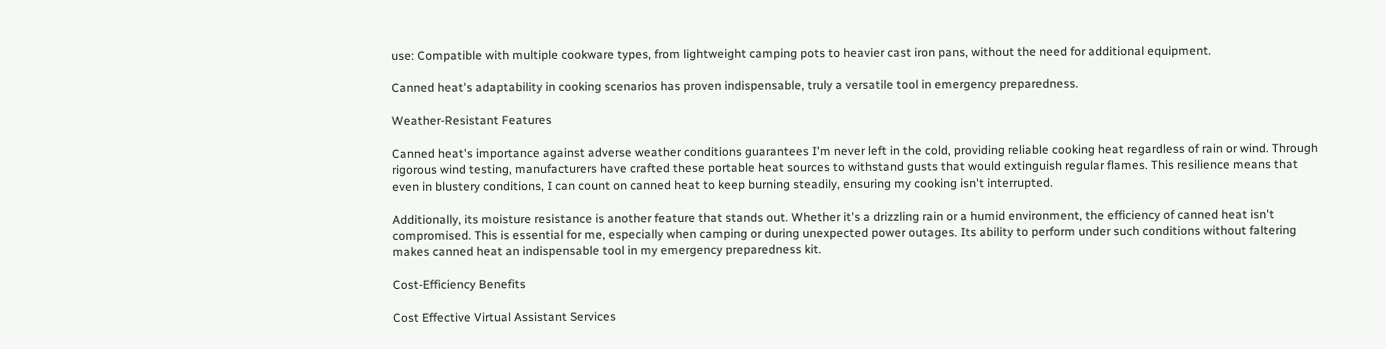use: Compatible with multiple cookware types, from lightweight camping pots to heavier cast iron pans, without the need for additional equipment.

Canned heat's adaptability in cooking scenarios has proven indispensable, truly a versatile tool in emergency preparedness.

Weather-Resistant Features

Canned heat's importance against adverse weather conditions guarantees I'm never left in the cold, providing reliable cooking heat regardless of rain or wind. Through rigorous wind testing, manufacturers have crafted these portable heat sources to withstand gusts that would extinguish regular flames. This resilience means that even in blustery conditions, I can count on canned heat to keep burning steadily, ensuring my cooking isn't interrupted.

Additionally, its moisture resistance is another feature that stands out. Whether it's a drizzling rain or a humid environment, the efficiency of canned heat isn't compromised. This is essential for me, especially when camping or during unexpected power outages. Its ability to perform under such conditions without faltering makes canned heat an indispensable tool in my emergency preparedness kit.

Cost-Efficiency Benefits

Cost Effective Virtual Assistant Services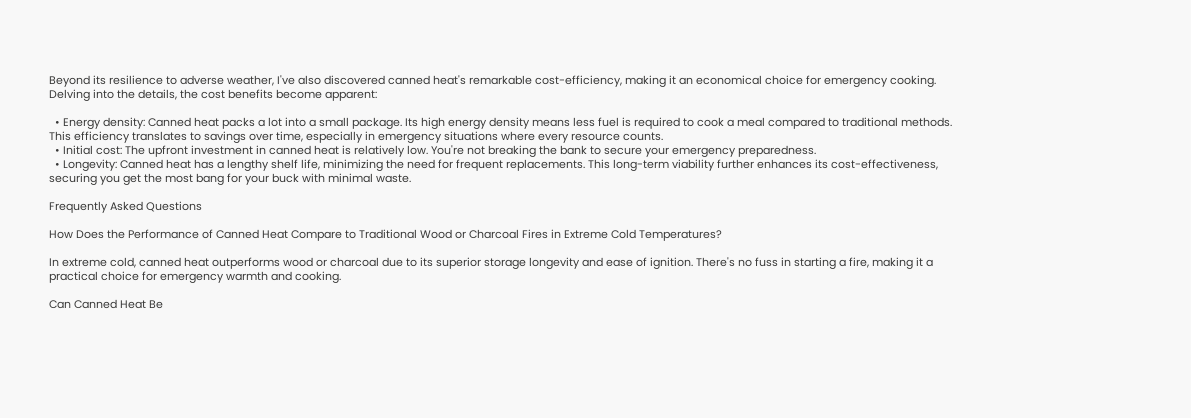Beyond its resilience to adverse weather, I've also discovered canned heat's remarkable cost-efficiency, making it an economical choice for emergency cooking. Delving into the details, the cost benefits become apparent:

  • Energy density: Canned heat packs a lot into a small package. Its high energy density means less fuel is required to cook a meal compared to traditional methods. This efficiency translates to savings over time, especially in emergency situations where every resource counts.
  • Initial cost: The upfront investment in canned heat is relatively low. You're not breaking the bank to secure your emergency preparedness.
  • Longevity: Canned heat has a lengthy shelf life, minimizing the need for frequent replacements. This long-term viability further enhances its cost-effectiveness, securing you get the most bang for your buck with minimal waste.

Frequently Asked Questions

How Does the Performance of Canned Heat Compare to Traditional Wood or Charcoal Fires in Extreme Cold Temperatures?

In extreme cold, canned heat outperforms wood or charcoal due to its superior storage longevity and ease of ignition. There's no fuss in starting a fire, making it a practical choice for emergency warmth and cooking.

Can Canned Heat Be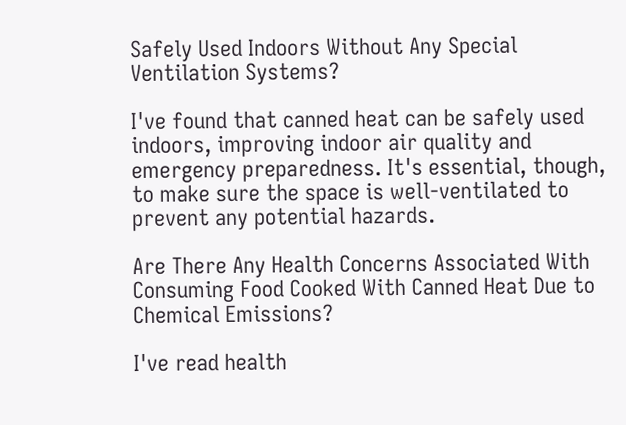Safely Used Indoors Without Any Special Ventilation Systems?

I've found that canned heat can be safely used indoors, improving indoor air quality and emergency preparedness. It's essential, though, to make sure the space is well-ventilated to prevent any potential hazards.

Are There Any Health Concerns Associated With Consuming Food Cooked With Canned Heat Due to Chemical Emissions?

I've read health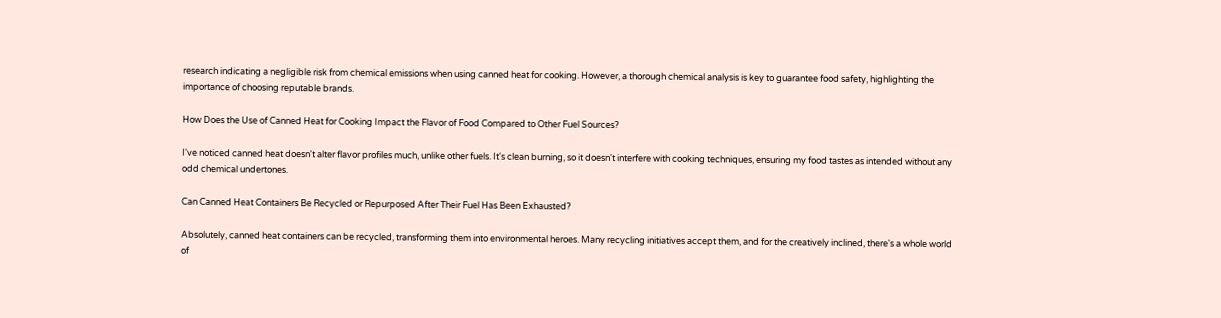research indicating a negligible risk from chemical emissions when using canned heat for cooking. However, a thorough chemical analysis is key to guarantee food safety, highlighting the importance of choosing reputable brands.

How Does the Use of Canned Heat for Cooking Impact the Flavor of Food Compared to Other Fuel Sources?

I've noticed canned heat doesn't alter flavor profiles much, unlike other fuels. It's clean burning, so it doesn't interfere with cooking techniques, ensuring my food tastes as intended without any odd chemical undertones.

Can Canned Heat Containers Be Recycled or Repurposed After Their Fuel Has Been Exhausted?

Absolutely, canned heat containers can be recycled, transforming them into environmental heroes. Many recycling initiatives accept them, and for the creatively inclined, there's a whole world of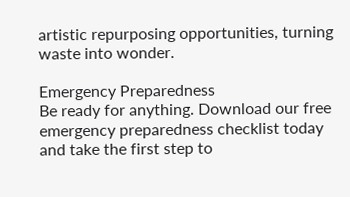artistic repurposing opportunities, turning waste into wonder.

Emergency Preparedness
Be ready for anything. Download our free emergency preparedness checklist today and take the first step to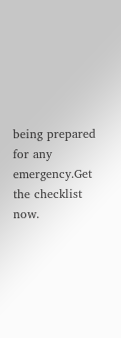being prepared for any emergency.Get the checklist now.